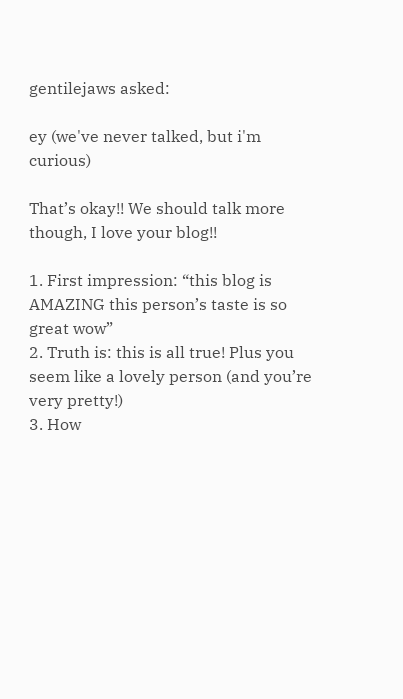gentilejaws asked:

ey (we've never talked, but i'm curious)

That’s okay!! We should talk more though, I love your blog!!

1. First impression: “this blog is AMAZING this person’s taste is so great wow”
2. Truth is: this is all true! Plus you seem like a lovely person (and you’re very pretty!)
3. How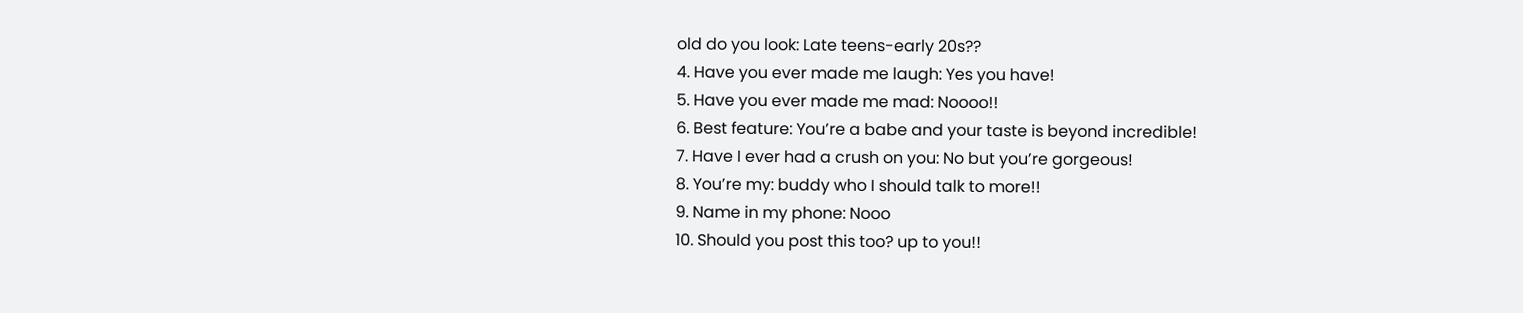old do you look: Late teens-early 20s??
4. Have you ever made me laugh: Yes you have!
5. Have you ever made me mad: Noooo!!
6. Best feature: You’re a babe and your taste is beyond incredible!
7. Have I ever had a crush on you: No but you’re gorgeous!
8. You’re my: buddy who I should talk to more!!
9. Name in my phone: Nooo
10. Should you post this too? up to you!!